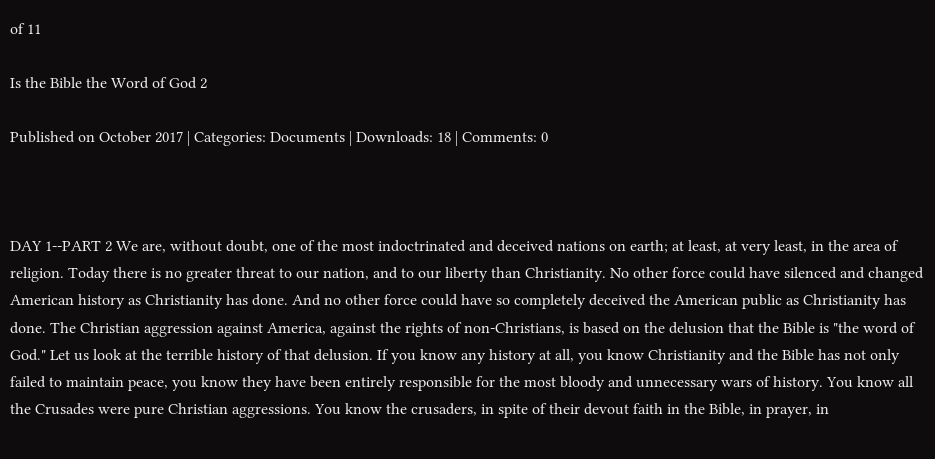of 11

Is the Bible the Word of God 2

Published on October 2017 | Categories: Documents | Downloads: 18 | Comments: 0



DAY 1--PART 2 We are, without doubt, one of the most indoctrinated and deceived nations on earth; at least, at very least, in the area of religion. Today there is no greater threat to our nation, and to our liberty than Christianity. No other force could have silenced and changed American history as Christianity has done. And no other force could have so completely deceived the American public as Christianity has done. The Christian aggression against America, against the rights of non-Christians, is based on the delusion that the Bible is "the word of God." Let us look at the terrible history of that delusion. If you know any history at all, you know Christianity and the Bible has not only failed to maintain peace, you know they have been entirely responsible for the most bloody and unnecessary wars of history. You know all the Crusades were pure Christian aggressions. You know the crusaders, in spite of their devout faith in the Bible, in prayer, in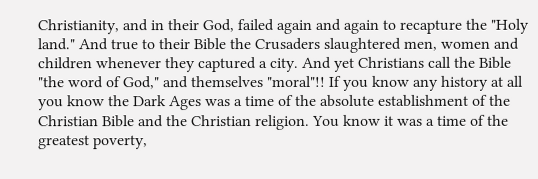Christianity, and in their God, failed again and again to recapture the "Holy land." And true to their Bible the Crusaders slaughtered men, women and children whenever they captured a city. And yet Christians call the Bible "the word of God," and themselves "moral"!! If you know any history at all you know the Dark Ages was a time of the absolute establishment of the Christian Bible and the Christian religion. You know it was a time of the greatest poverty,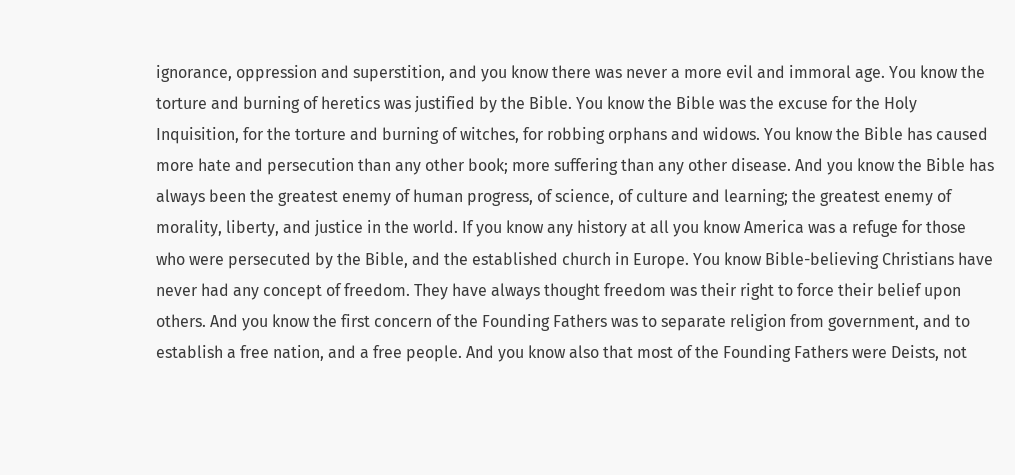ignorance, oppression and superstition, and you know there was never a more evil and immoral age. You know the torture and burning of heretics was justified by the Bible. You know the Bible was the excuse for the Holy Inquisition, for the torture and burning of witches, for robbing orphans and widows. You know the Bible has caused more hate and persecution than any other book; more suffering than any other disease. And you know the Bible has always been the greatest enemy of human progress, of science, of culture and learning; the greatest enemy of morality, liberty, and justice in the world. If you know any history at all you know America was a refuge for those who were persecuted by the Bible, and the established church in Europe. You know Bible-believing Christians have never had any concept of freedom. They have always thought freedom was their right to force their belief upon others. And you know the first concern of the Founding Fathers was to separate religion from government, and to establish a free nation, and a free people. And you know also that most of the Founding Fathers were Deists, not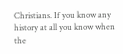Christians. If you know any history at all you know when the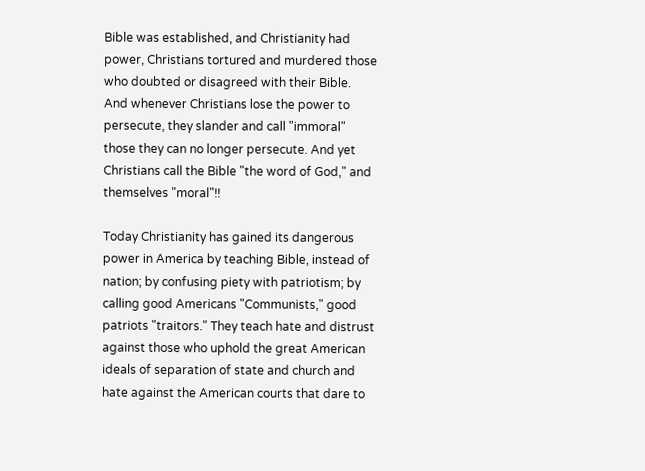Bible was established, and Christianity had power, Christians tortured and murdered those who doubted or disagreed with their Bible. And whenever Christians lose the power to persecute, they slander and call "immoral" those they can no longer persecute. And yet Christians call the Bible "the word of God," and themselves "moral"!!

Today Christianity has gained its dangerous power in America by teaching Bible, instead of nation; by confusing piety with patriotism; by calling good Americans "Communists," good patriots "traitors." They teach hate and distrust against those who uphold the great American ideals of separation of state and church and hate against the American courts that dare to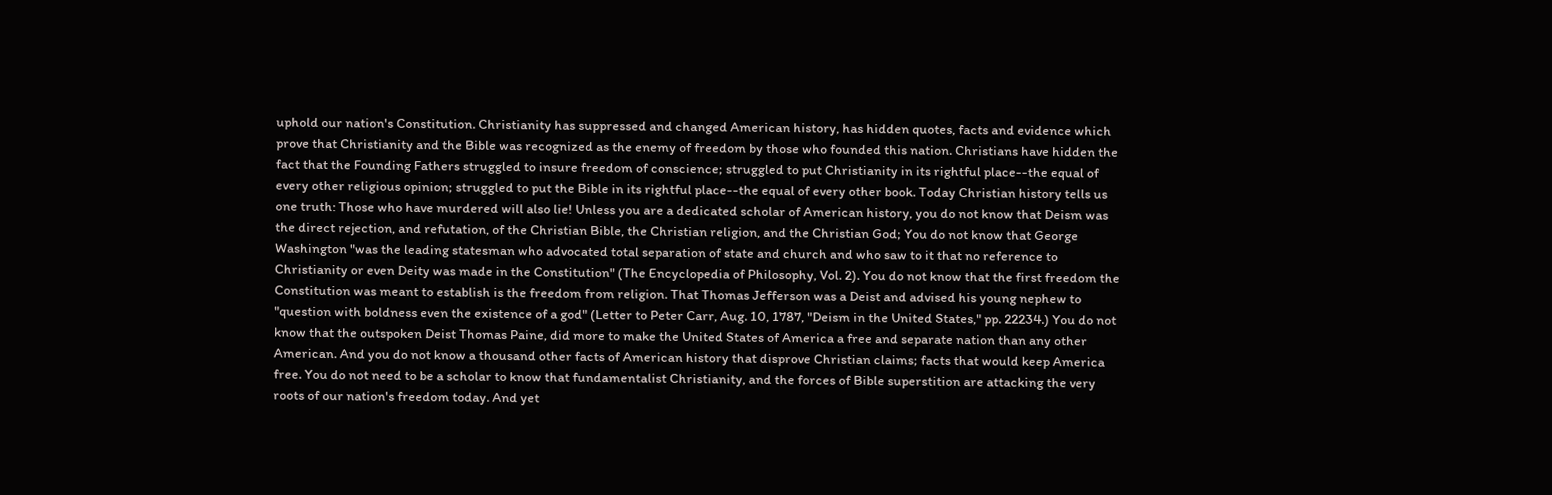uphold our nation's Constitution. Christianity has suppressed and changed American history, has hidden quotes, facts and evidence which prove that Christianity and the Bible was recognized as the enemy of freedom by those who founded this nation. Christians have hidden the fact that the Founding Fathers struggled to insure freedom of conscience; struggled to put Christianity in its rightful place--the equal of every other religious opinion; struggled to put the Bible in its rightful place--the equal of every other book. Today Christian history tells us one truth: Those who have murdered will also lie! Unless you are a dedicated scholar of American history, you do not know that Deism was the direct rejection, and refutation, of the Christian Bible, the Christian religion, and the Christian God; You do not know that George Washington "was the leading statesman who advocated total separation of state and church and who saw to it that no reference to Christianity or even Deity was made in the Constitution" (The Encyclopedia of Philosophy, Vol. 2). You do not know that the first freedom the Constitution was meant to establish is the freedom from religion. That Thomas Jefferson was a Deist and advised his young nephew to "question with boldness even the existence of a god" (Letter to Peter Carr, Aug. 10, 1787, "Deism in the United States," pp. 22234.) You do not know that the outspoken Deist Thomas Paine, did more to make the United States of America a free and separate nation than any other American. And you do not know a thousand other facts of American history that disprove Christian claims; facts that would keep America free. You do not need to be a scholar to know that fundamentalist Christianity, and the forces of Bible superstition are attacking the very roots of our nation's freedom today. And yet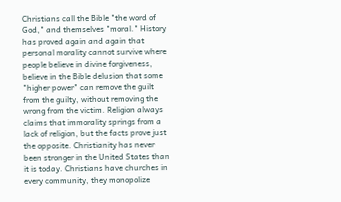Christians call the Bible "the word of God," and themselves "moral." History has proved again and again that personal morality cannot survive where people believe in divine forgiveness, believe in the Bible delusion that some "higher power" can remove the guilt from the guilty, without removing the wrong from the victim. Religion always claims that immorality springs from a lack of religion, but the facts prove just the opposite. Christianity has never been stronger in the United States than it is today. Christians have churches in every community, they monopolize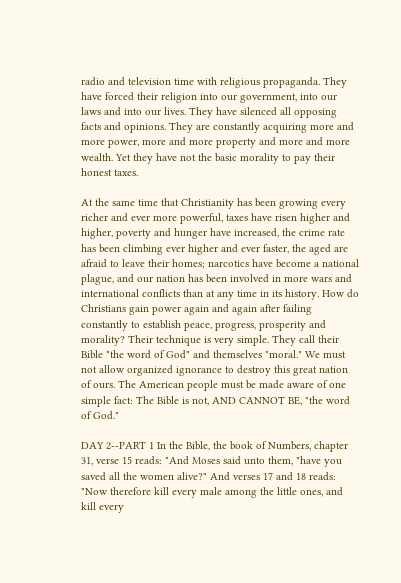radio and television time with religious propaganda. They have forced their religion into our government, into our laws and into our lives. They have silenced all opposing facts and opinions. They are constantly acquiring more and more power, more and more property and more and more wealth. Yet they have not the basic morality to pay their honest taxes.

At the same time that Christianity has been growing every richer and ever more powerful, taxes have risen higher and higher, poverty and hunger have increased, the crime rate has been climbing ever higher and ever faster, the aged are afraid to leave their homes; narcotics have become a national plague, and our nation has been involved in more wars and international conflicts than at any time in its history. How do Christians gain power again and again after failing constantly to establish peace, progress, prosperity and morality? Their technique is very simple. They call their Bible "the word of God" and themselves "moral." We must not allow organized ignorance to destroy this great nation of ours. The American people must be made aware of one simple fact: The Bible is not, AND CANNOT BE, "the word of God."

DAY 2--PART 1 In the Bible, the book of Numbers, chapter 31, verse 15 reads: "And Moses said unto them, "have you saved all the women alive?" And verses 17 and 18 reads: "Now therefore kill every male among the little ones, and kill every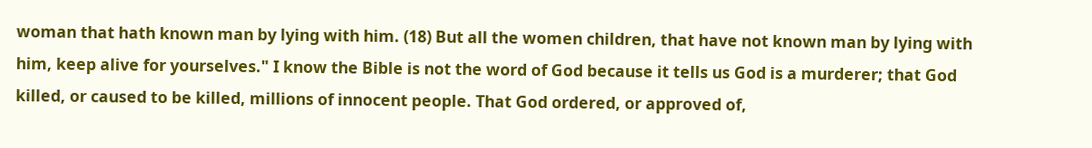woman that hath known man by lying with him. (18) But all the women children, that have not known man by lying with him, keep alive for yourselves." I know the Bible is not the word of God because it tells us God is a murderer; that God killed, or caused to be killed, millions of innocent people. That God ordered, or approved of,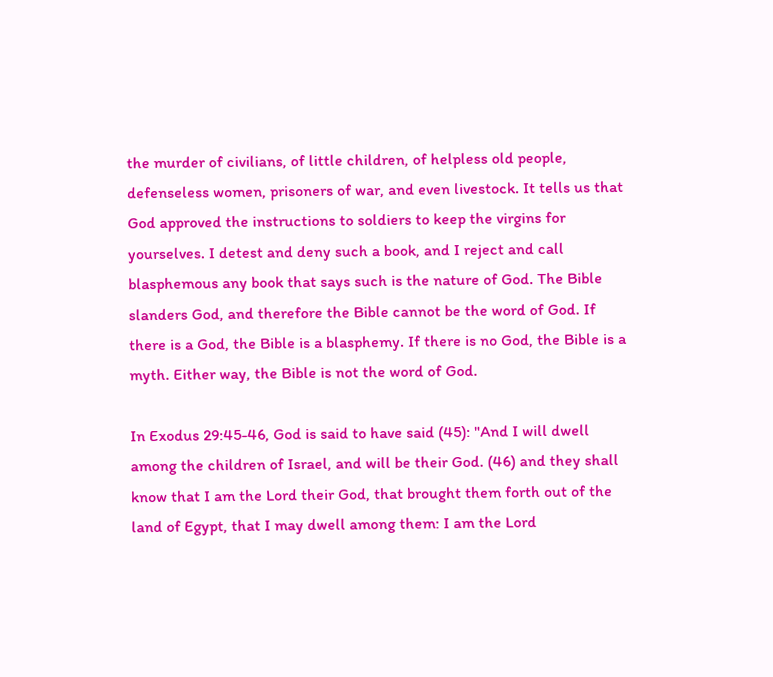the murder of civilians, of little children, of helpless old people, defenseless women, prisoners of war, and even livestock. It tells us that God approved the instructions to soldiers to keep the virgins for yourselves. I detest and deny such a book, and I reject and call blasphemous any book that says such is the nature of God. The Bible slanders God, and therefore the Bible cannot be the word of God. If there is a God, the Bible is a blasphemy. If there is no God, the Bible is a myth. Either way, the Bible is not the word of God.

In Exodus 29:45-46, God is said to have said (45): "And I will dwell among the children of Israel, and will be their God. (46) and they shall know that I am the Lord their God, that brought them forth out of the land of Egypt, that I may dwell among them: I am the Lord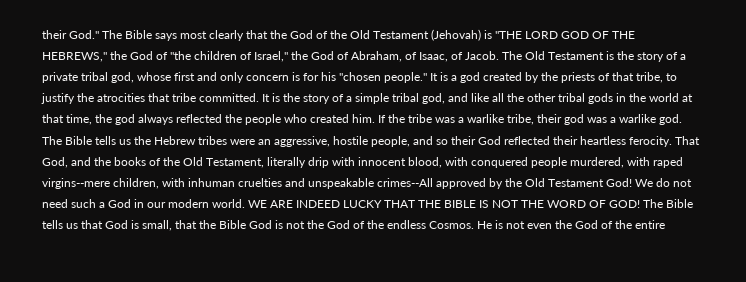their God." The Bible says most clearly that the God of the Old Testament (Jehovah) is "THE LORD GOD OF THE HEBREWS," the God of "the children of Israel," the God of Abraham, of Isaac, of Jacob. The Old Testament is the story of a private tribal god, whose first and only concern is for his "chosen people." It is a god created by the priests of that tribe, to justify the atrocities that tribe committed. It is the story of a simple tribal god, and like all the other tribal gods in the world at that time, the god always reflected the people who created him. If the tribe was a warlike tribe, their god was a warlike god. The Bible tells us the Hebrew tribes were an aggressive, hostile people, and so their God reflected their heartless ferocity. That God, and the books of the Old Testament, literally drip with innocent blood, with conquered people murdered, with raped virgins--mere children, with inhuman cruelties and unspeakable crimes--All approved by the Old Testament God! We do not need such a God in our modern world. WE ARE INDEED LUCKY THAT THE BIBLE IS NOT THE WORD OF GOD! The Bible tells us that God is small, that the Bible God is not the God of the endless Cosmos. He is not even the God of the entire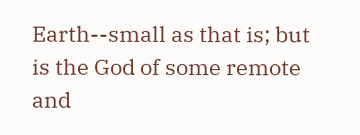Earth--small as that is; but is the God of some remote and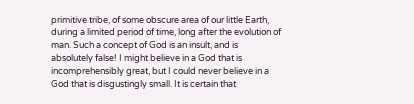primitive tribe, of some obscure area of our little Earth, during a limited period of time, long after the evolution of man. Such a concept of God is an insult, and is absolutely false! I might believe in a God that is incomprehensibly great, but I could never believe in a God that is disgustingly small. It is certain that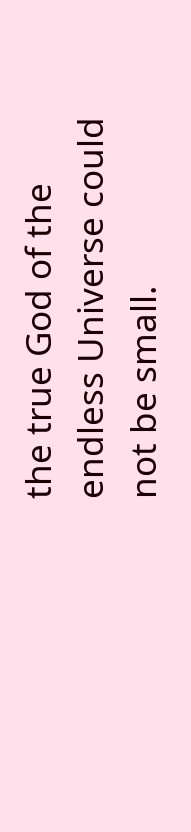the true God of the endless Universe could not be small.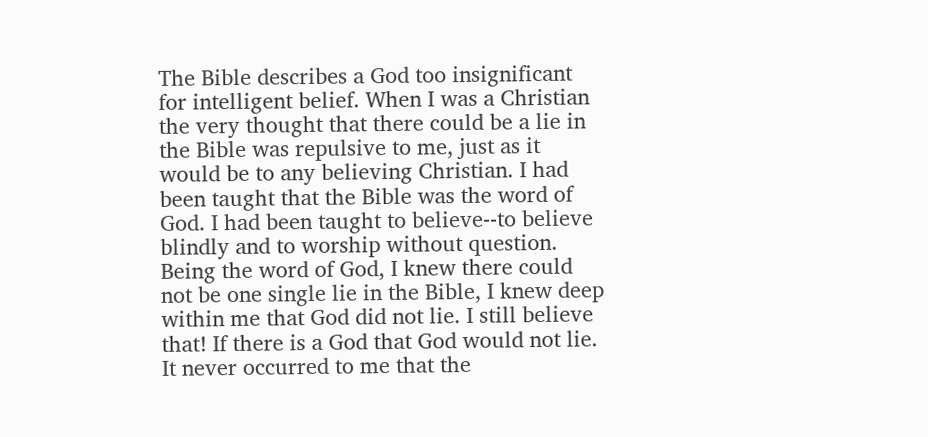The Bible describes a God too insignificant for intelligent belief. When I was a Christian the very thought that there could be a lie in the Bible was repulsive to me, just as it would be to any believing Christian. I had been taught that the Bible was the word of God. I had been taught to believe--to believe blindly and to worship without question. Being the word of God, I knew there could not be one single lie in the Bible, I knew deep within me that God did not lie. I still believe that! If there is a God that God would not lie. It never occurred to me that the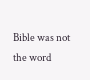Bible was not the word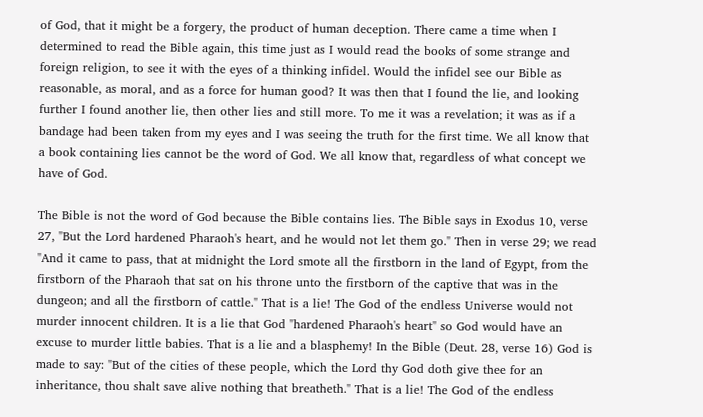of God, that it might be a forgery, the product of human deception. There came a time when I determined to read the Bible again, this time just as I would read the books of some strange and foreign religion, to see it with the eyes of a thinking infidel. Would the infidel see our Bible as reasonable, as moral, and as a force for human good? It was then that I found the lie, and looking further I found another lie, then other lies and still more. To me it was a revelation; it was as if a bandage had been taken from my eyes and I was seeing the truth for the first time. We all know that a book containing lies cannot be the word of God. We all know that, regardless of what concept we have of God.

The Bible is not the word of God because the Bible contains lies. The Bible says in Exodus 10, verse 27, "But the Lord hardened Pharaoh's heart, and he would not let them go." Then in verse 29; we read "And it came to pass, that at midnight the Lord smote all the firstborn in the land of Egypt, from the firstborn of the Pharaoh that sat on his throne unto the firstborn of the captive that was in the dungeon; and all the firstborn of cattle." That is a lie! The God of the endless Universe would not murder innocent children. It is a lie that God "hardened Pharaoh's heart" so God would have an excuse to murder little babies. That is a lie and a blasphemy! In the Bible (Deut. 28, verse 16) God is made to say: "But of the cities of these people, which the Lord thy God doth give thee for an inheritance, thou shalt save alive nothing that breatheth." That is a lie! The God of the endless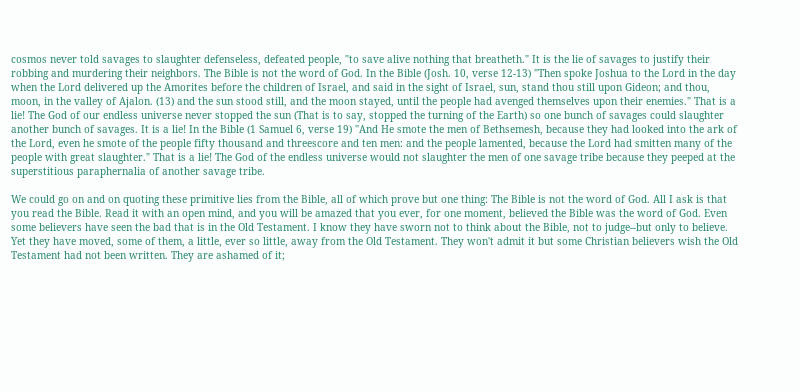cosmos never told savages to slaughter defenseless, defeated people, "to save alive nothing that breatheth." It is the lie of savages to justify their robbing and murdering their neighbors. The Bible is not the word of God. In the Bible (Josh. 10, verse 12-13) "Then spoke Joshua to the Lord in the day when the Lord delivered up the Amorites before the children of Israel, and said in the sight of Israel, sun, stand thou still upon Gideon; and thou, moon, in the valley of Ajalon. (13) and the sun stood still, and the moon stayed, until the people had avenged themselves upon their enemies." That is a lie! The God of our endless universe never stopped the sun (That is to say, stopped the turning of the Earth) so one bunch of savages could slaughter another bunch of savages. It is a lie! In the Bible (1 Samuel 6, verse 19) "And He smote the men of Bethsemesh, because they had looked into the ark of the Lord, even he smote of the people fifty thousand and threescore and ten men: and the people lamented, because the Lord had smitten many of the people with great slaughter." That is a lie! The God of the endless universe would not slaughter the men of one savage tribe because they peeped at the superstitious paraphernalia of another savage tribe.

We could go on and on quoting these primitive lies from the Bible, all of which prove but one thing: The Bible is not the word of God. All I ask is that you read the Bible. Read it with an open mind, and you will be amazed that you ever, for one moment, believed the Bible was the word of God. Even some believers have seen the bad that is in the Old Testament. I know they have sworn not to think about the Bible, not to judge--but only to believe. Yet they have moved, some of them, a little, ever so little, away from the Old Testament. They won't admit it but some Christian believers wish the Old Testament had not been written. They are ashamed of it;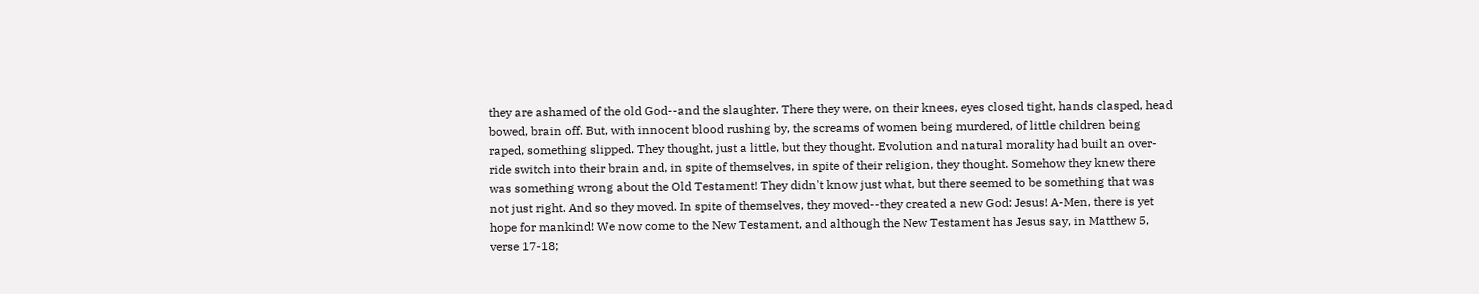they are ashamed of the old God--and the slaughter. There they were, on their knees, eyes closed tight, hands clasped, head bowed, brain off. But, with innocent blood rushing by, the screams of women being murdered, of little children being raped, something slipped. They thought, just a little, but they thought. Evolution and natural morality had built an over-ride switch into their brain and, in spite of themselves, in spite of their religion, they thought. Somehow they knew there was something wrong about the Old Testament! They didn't know just what, but there seemed to be something that was not just right. And so they moved. In spite of themselves, they moved--they created a new God: Jesus! A-Men, there is yet hope for mankind! We now come to the New Testament, and although the New Testament has Jesus say, in Matthew 5, verse 17-18;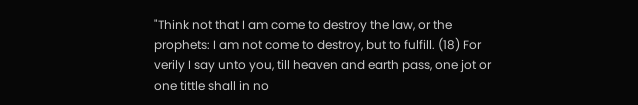"Think not that I am come to destroy the law, or the prophets: I am not come to destroy, but to fulfill. (18) For verily I say unto you, till heaven and earth pass, one jot or one tittle shall in no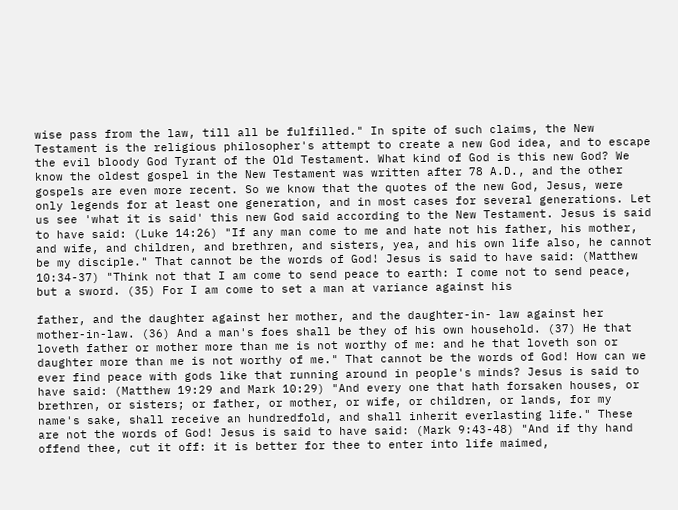wise pass from the law, till all be fulfilled." In spite of such claims, the New Testament is the religious philosopher's attempt to create a new God idea, and to escape the evil bloody God Tyrant of the Old Testament. What kind of God is this new God? We know the oldest gospel in the New Testament was written after 78 A.D., and the other gospels are even more recent. So we know that the quotes of the new God, Jesus, were only legends for at least one generation, and in most cases for several generations. Let us see 'what it is said' this new God said according to the New Testament. Jesus is said to have said: (Luke 14:26) "If any man come to me and hate not his father, his mother, and wife, and children, and brethren, and sisters, yea, and his own life also, he cannot be my disciple." That cannot be the words of God! Jesus is said to have said: (Matthew 10:34-37) "Think not that I am come to send peace to earth: I come not to send peace, but a sword. (35) For I am come to set a man at variance against his

father, and the daughter against her mother, and the daughter-in- law against her mother-in-law. (36) And a man's foes shall be they of his own household. (37) He that loveth father or mother more than me is not worthy of me: and he that loveth son or daughter more than me is not worthy of me." That cannot be the words of God! How can we ever find peace with gods like that running around in people's minds? Jesus is said to have said: (Matthew 19:29 and Mark 10:29) "And every one that hath forsaken houses, or brethren, or sisters; or father, or mother, or wife, or children, or lands, for my name's sake, shall receive an hundredfold, and shall inherit everlasting life." These are not the words of God! Jesus is said to have said: (Mark 9:43-48) "And if thy hand offend thee, cut it off: it is better for thee to enter into life maimed,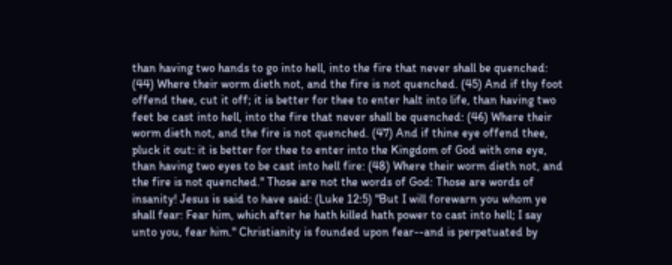than having two hands to go into hell, into the fire that never shall be quenched: (44) Where their worm dieth not, and the fire is not quenched. (45) And if thy foot offend thee, cut it off; it is better for thee to enter halt into life, than having two feet be cast into hell, into the fire that never shall be quenched: (46) Where their worm dieth not, and the fire is not quenched. (47) And if thine eye offend thee, pluck it out: it is better for thee to enter into the Kingdom of God with one eye, than having two eyes to be cast into hell fire: (48) Where their worm dieth not, and the fire is not quenched." Those are not the words of God: Those are words of insanity! Jesus is said to have said: (Luke 12:5) "But I will forewarn you whom ye shall fear: Fear him, which after he hath killed hath power to cast into hell; I say unto you, fear him." Christianity is founded upon fear--and is perpetuated by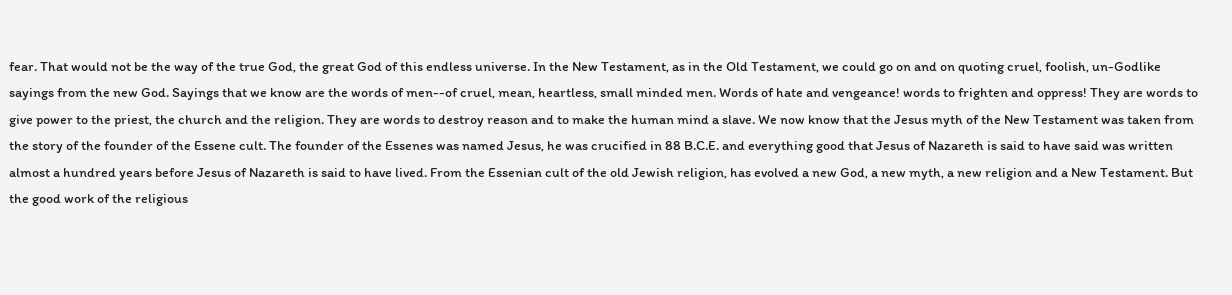fear. That would not be the way of the true God, the great God of this endless universe. In the New Testament, as in the Old Testament, we could go on and on quoting cruel, foolish, un-Godlike sayings from the new God. Sayings that we know are the words of men--of cruel, mean, heartless, small minded men. Words of hate and vengeance! words to frighten and oppress! They are words to give power to the priest, the church and the religion. They are words to destroy reason and to make the human mind a slave. We now know that the Jesus myth of the New Testament was taken from the story of the founder of the Essene cult. The founder of the Essenes was named Jesus, he was crucified in 88 B.C.E. and everything good that Jesus of Nazareth is said to have said was written almost a hundred years before Jesus of Nazareth is said to have lived. From the Essenian cult of the old Jewish religion, has evolved a new God, a new myth, a new religion and a New Testament. But the good work of the religious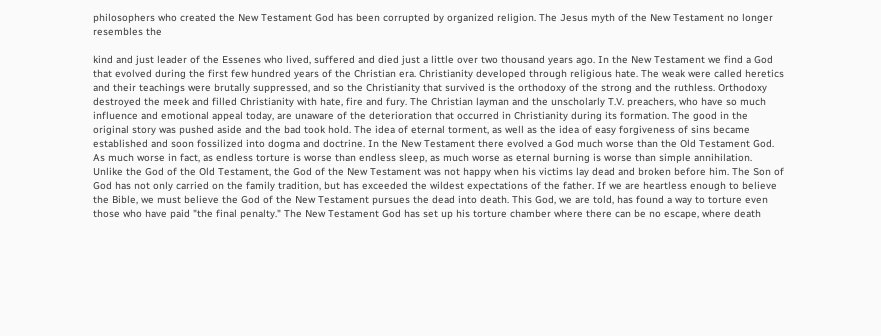philosophers who created the New Testament God has been corrupted by organized religion. The Jesus myth of the New Testament no longer resembles the

kind and just leader of the Essenes who lived, suffered and died just a little over two thousand years ago. In the New Testament we find a God that evolved during the first few hundred years of the Christian era. Christianity developed through religious hate. The weak were called heretics and their teachings were brutally suppressed, and so the Christianity that survived is the orthodoxy of the strong and the ruthless. Orthodoxy destroyed the meek and filled Christianity with hate, fire and fury. The Christian layman and the unscholarly T.V. preachers, who have so much influence and emotional appeal today, are unaware of the deterioration that occurred in Christianity during its formation. The good in the original story was pushed aside and the bad took hold. The idea of eternal torment, as well as the idea of easy forgiveness of sins became established and soon fossilized into dogma and doctrine. In the New Testament there evolved a God much worse than the Old Testament God. As much worse in fact, as endless torture is worse than endless sleep, as much worse as eternal burning is worse than simple annihilation. Unlike the God of the Old Testament, the God of the New Testament was not happy when his victims lay dead and broken before him. The Son of God has not only carried on the family tradition, but has exceeded the wildest expectations of the father. If we are heartless enough to believe the Bible, we must believe the God of the New Testament pursues the dead into death. This God, we are told, has found a way to torture even those who have paid "the final penalty." The New Testament God has set up his torture chamber where there can be no escape, where death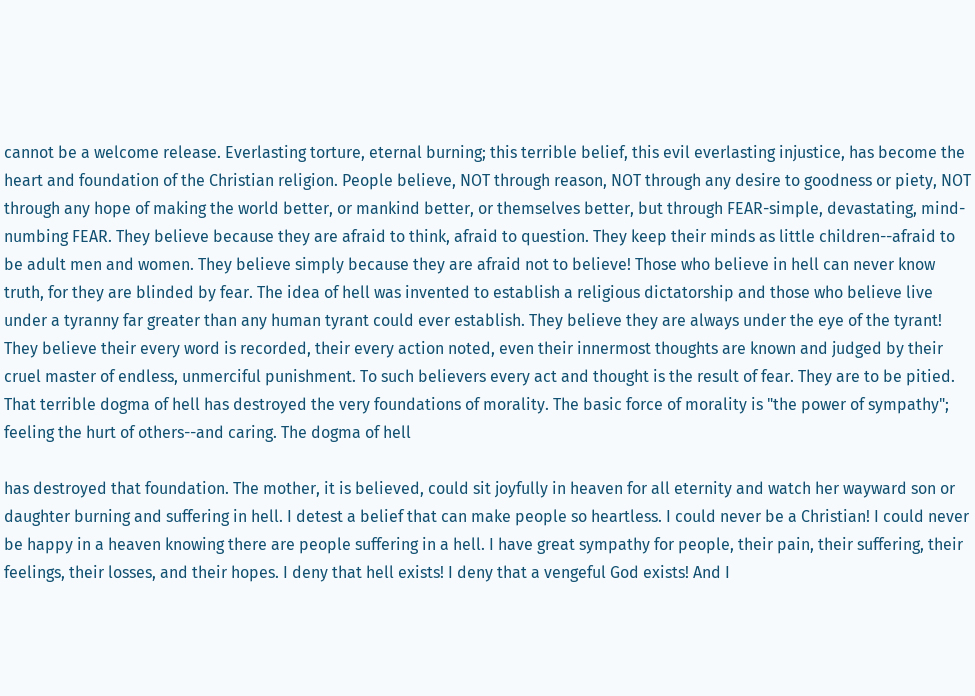cannot be a welcome release. Everlasting torture, eternal burning; this terrible belief, this evil everlasting injustice, has become the heart and foundation of the Christian religion. People believe, NOT through reason, NOT through any desire to goodness or piety, NOT through any hope of making the world better, or mankind better, or themselves better, but through FEAR-simple, devastating, mind-numbing FEAR. They believe because they are afraid to think, afraid to question. They keep their minds as little children--afraid to be adult men and women. They believe simply because they are afraid not to believe! Those who believe in hell can never know truth, for they are blinded by fear. The idea of hell was invented to establish a religious dictatorship and those who believe live under a tyranny far greater than any human tyrant could ever establish. They believe they are always under the eye of the tyrant! They believe their every word is recorded, their every action noted, even their innermost thoughts are known and judged by their cruel master of endless, unmerciful punishment. To such believers every act and thought is the result of fear. They are to be pitied. That terrible dogma of hell has destroyed the very foundations of morality. The basic force of morality is "the power of sympathy"; feeling the hurt of others--and caring. The dogma of hell

has destroyed that foundation. The mother, it is believed, could sit joyfully in heaven for all eternity and watch her wayward son or daughter burning and suffering in hell. I detest a belief that can make people so heartless. I could never be a Christian! I could never be happy in a heaven knowing there are people suffering in a hell. I have great sympathy for people, their pain, their suffering, their feelings, their losses, and their hopes. I deny that hell exists! I deny that a vengeful God exists! And I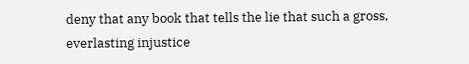deny that any book that tells the lie that such a gross, everlasting injustice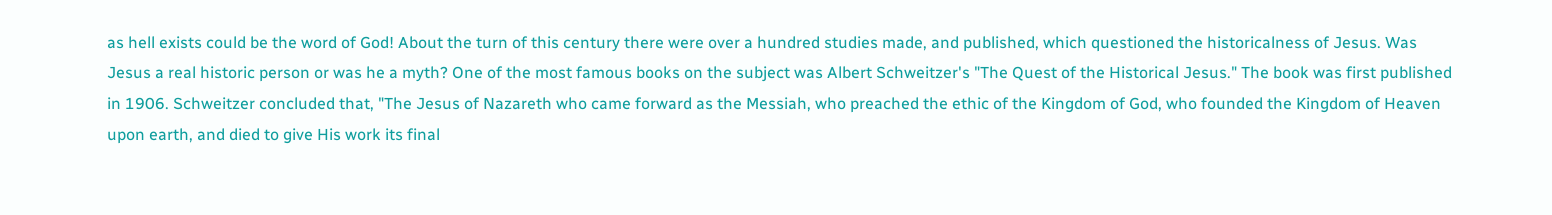as hell exists could be the word of God! About the turn of this century there were over a hundred studies made, and published, which questioned the historicalness of Jesus. Was Jesus a real historic person or was he a myth? One of the most famous books on the subject was Albert Schweitzer's "The Quest of the Historical Jesus." The book was first published in 1906. Schweitzer concluded that, "The Jesus of Nazareth who came forward as the Messiah, who preached the ethic of the Kingdom of God, who founded the Kingdom of Heaven upon earth, and died to give His work its final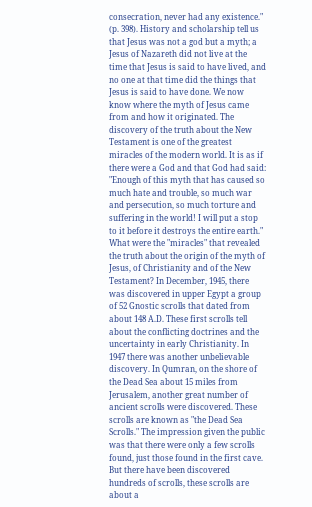consecration, never had any existence." (p. 398). History and scholarship tell us that Jesus was not a god but a myth; a Jesus of Nazareth did not live at the time that Jesus is said to have lived, and no one at that time did the things that Jesus is said to have done. We now know where the myth of Jesus came from and how it originated. The discovery of the truth about the New Testament is one of the greatest miracles of the modern world. It is as if there were a God and that God had said: "Enough of this myth that has caused so much hate and trouble, so much war and persecution, so much torture and suffering in the world! I will put a stop to it before it destroys the entire earth." What were the "miracles" that revealed the truth about the origin of the myth of Jesus, of Christianity and of the New Testament? In December, 1945, there was discovered in upper Egypt a group of 52 Gnostic scrolls that dated from about 148 A.D. These first scrolls tell about the conflicting doctrines and the uncertainty in early Christianity. In 1947 there was another unbelievable discovery. In Qumran, on the shore of the Dead Sea about 15 miles from Jerusalem, another great number of ancient scrolls were discovered. These scrolls are known as "the Dead Sea Scrolls." The impression given the public was that there were only a few scrolls found, just those found in the first cave. But there have been discovered hundreds of scrolls, these scrolls are about a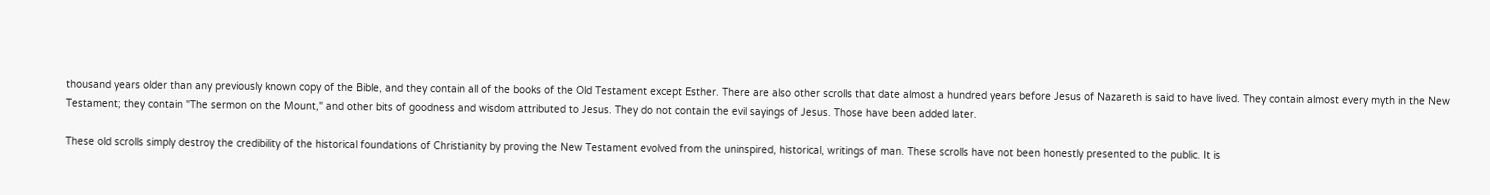thousand years older than any previously known copy of the Bible, and they contain all of the books of the Old Testament except Esther. There are also other scrolls that date almost a hundred years before Jesus of Nazareth is said to have lived. They contain almost every myth in the New Testament; they contain "The sermon on the Mount," and other bits of goodness and wisdom attributed to Jesus. They do not contain the evil sayings of Jesus. Those have been added later.

These old scrolls simply destroy the credibility of the historical foundations of Christianity by proving the New Testament evolved from the uninspired, historical, writings of man. These scrolls have not been honestly presented to the public. It is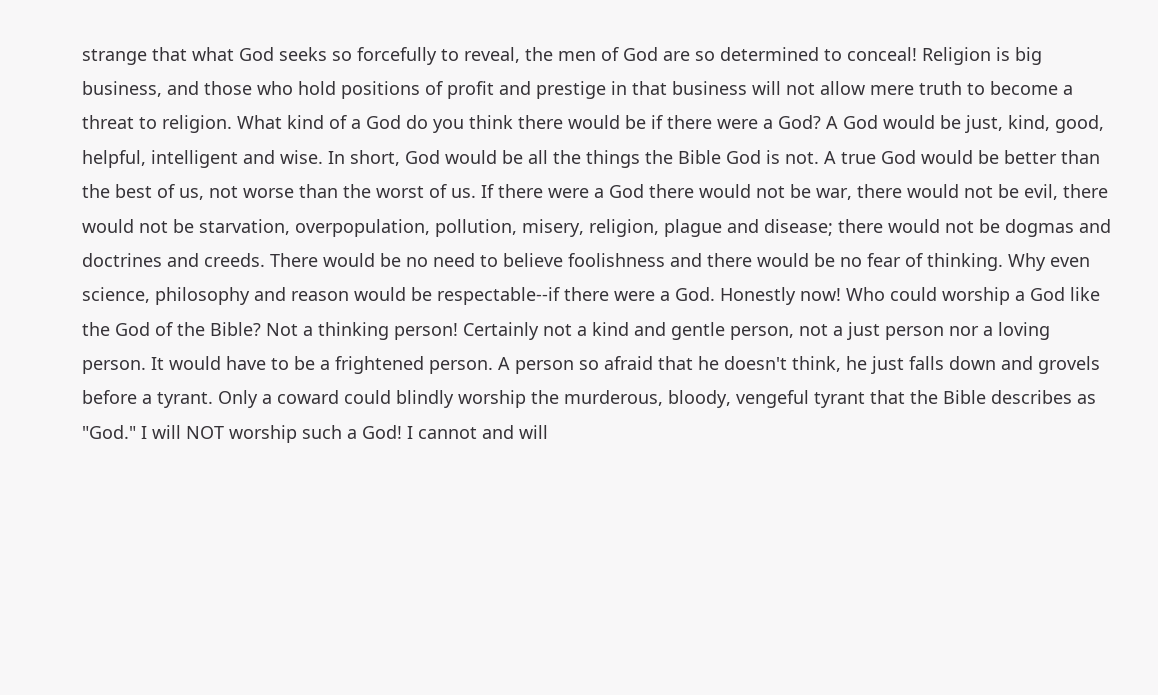strange that what God seeks so forcefully to reveal, the men of God are so determined to conceal! Religion is big business, and those who hold positions of profit and prestige in that business will not allow mere truth to become a threat to religion. What kind of a God do you think there would be if there were a God? A God would be just, kind, good, helpful, intelligent and wise. In short, God would be all the things the Bible God is not. A true God would be better than the best of us, not worse than the worst of us. If there were a God there would not be war, there would not be evil, there would not be starvation, overpopulation, pollution, misery, religion, plague and disease; there would not be dogmas and doctrines and creeds. There would be no need to believe foolishness and there would be no fear of thinking. Why even science, philosophy and reason would be respectable--if there were a God. Honestly now! Who could worship a God like the God of the Bible? Not a thinking person! Certainly not a kind and gentle person, not a just person nor a loving person. It would have to be a frightened person. A person so afraid that he doesn't think, he just falls down and grovels before a tyrant. Only a coward could blindly worship the murderous, bloody, vengeful tyrant that the Bible describes as "God." I will NOT worship such a God! I cannot and will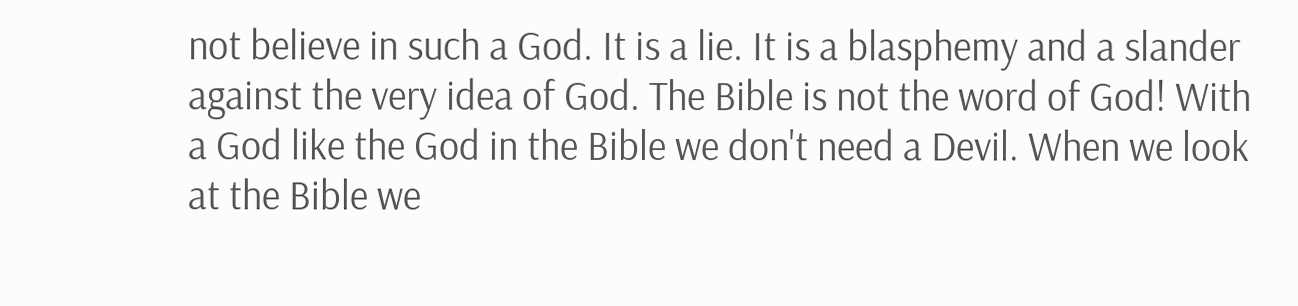not believe in such a God. It is a lie. It is a blasphemy and a slander against the very idea of God. The Bible is not the word of God! With a God like the God in the Bible we don't need a Devil. When we look at the Bible we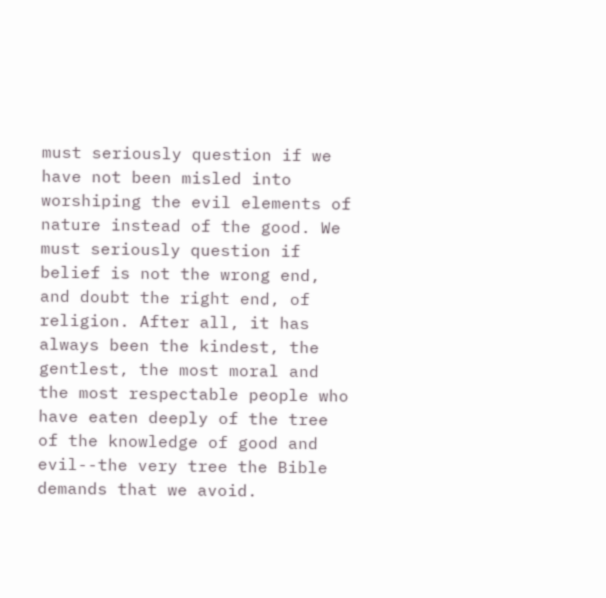must seriously question if we have not been misled into worshiping the evil elements of nature instead of the good. We must seriously question if belief is not the wrong end, and doubt the right end, of religion. After all, it has always been the kindest, the gentlest, the most moral and the most respectable people who have eaten deeply of the tree of the knowledge of good and evil--the very tree the Bible demands that we avoid.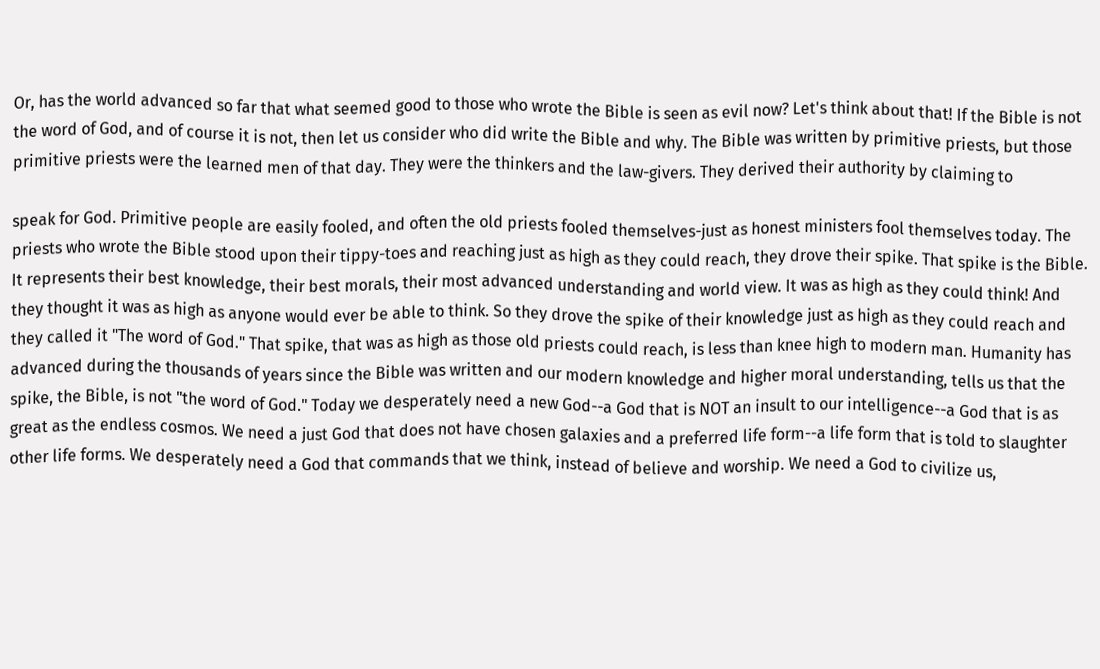Or, has the world advanced so far that what seemed good to those who wrote the Bible is seen as evil now? Let's think about that! If the Bible is not the word of God, and of course it is not, then let us consider who did write the Bible and why. The Bible was written by primitive priests, but those primitive priests were the learned men of that day. They were the thinkers and the law-givers. They derived their authority by claiming to

speak for God. Primitive people are easily fooled, and often the old priests fooled themselves-just as honest ministers fool themselves today. The priests who wrote the Bible stood upon their tippy-toes and reaching just as high as they could reach, they drove their spike. That spike is the Bible. It represents their best knowledge, their best morals, their most advanced understanding and world view. It was as high as they could think! And they thought it was as high as anyone would ever be able to think. So they drove the spike of their knowledge just as high as they could reach and they called it "The word of God." That spike, that was as high as those old priests could reach, is less than knee high to modern man. Humanity has advanced during the thousands of years since the Bible was written and our modern knowledge and higher moral understanding, tells us that the spike, the Bible, is not "the word of God." Today we desperately need a new God--a God that is NOT an insult to our intelligence--a God that is as great as the endless cosmos. We need a just God that does not have chosen galaxies and a preferred life form--a life form that is told to slaughter other life forms. We desperately need a God that commands that we think, instead of believe and worship. We need a God to civilize us,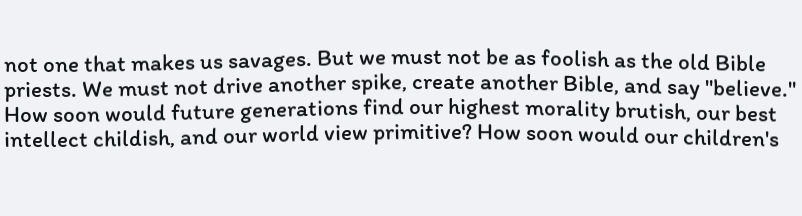not one that makes us savages. But we must not be as foolish as the old Bible priests. We must not drive another spike, create another Bible, and say "believe." How soon would future generations find our highest morality brutish, our best intellect childish, and our world view primitive? How soon would our children's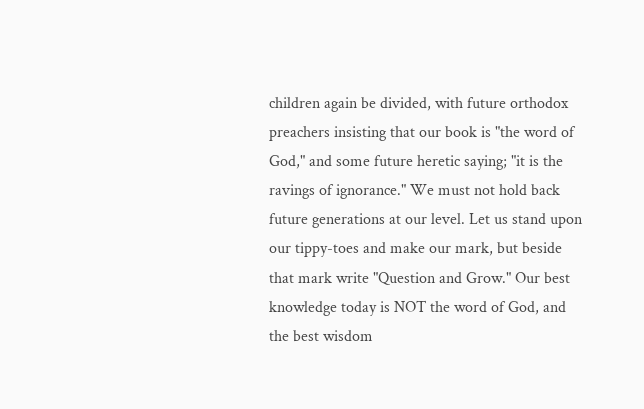children again be divided, with future orthodox preachers insisting that our book is "the word of God," and some future heretic saying; "it is the ravings of ignorance." We must not hold back future generations at our level. Let us stand upon our tippy-toes and make our mark, but beside that mark write "Question and Grow." Our best knowledge today is NOT the word of God, and the best wisdom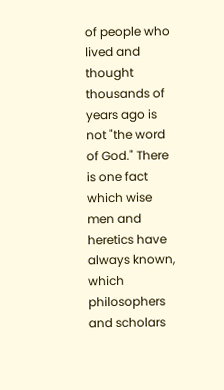of people who lived and thought thousands of years ago is not "the word of God." There is one fact which wise men and heretics have always known, which philosophers and scholars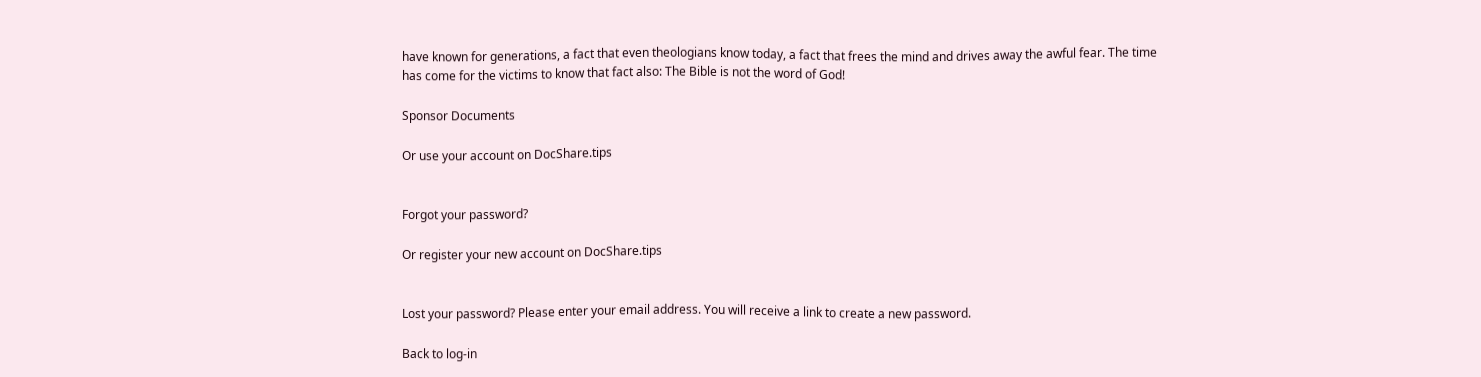have known for generations, a fact that even theologians know today, a fact that frees the mind and drives away the awful fear. The time has come for the victims to know that fact also: The Bible is not the word of God!

Sponsor Documents

Or use your account on DocShare.tips


Forgot your password?

Or register your new account on DocShare.tips


Lost your password? Please enter your email address. You will receive a link to create a new password.

Back to log-in